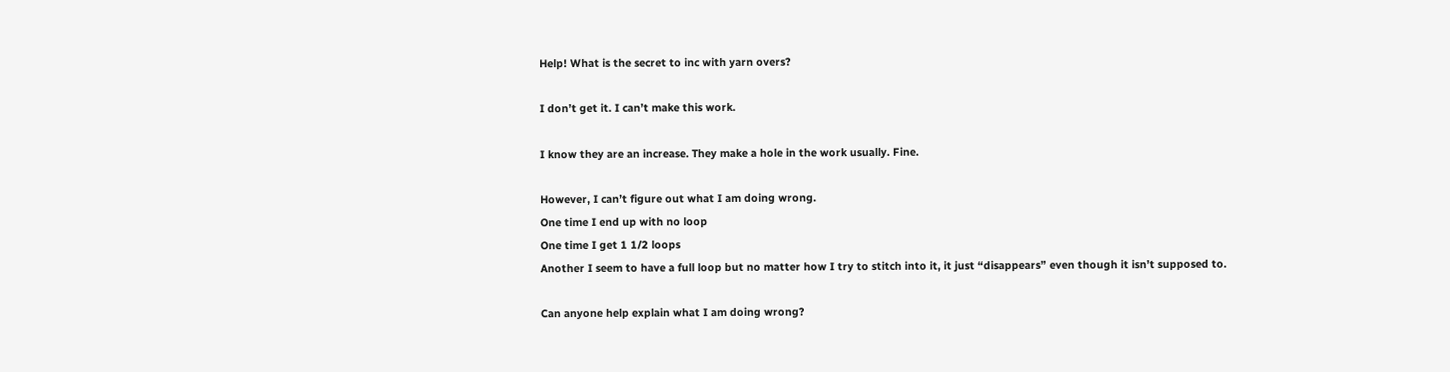Help! What is the secret to inc with yarn overs?

I don’t get it. I can’t make this work.

I know they are an increase. They make a hole in the work usually. Fine.

However, I can’t figure out what I am doing wrong.
One time I end up with no loop
One time I get 1 1/2 loops
Another I seem to have a full loop but no matter how I try to stitch into it, it just “disappears” even though it isn’t supposed to.

Can anyone help explain what I am doing wrong?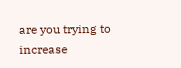are you trying to increase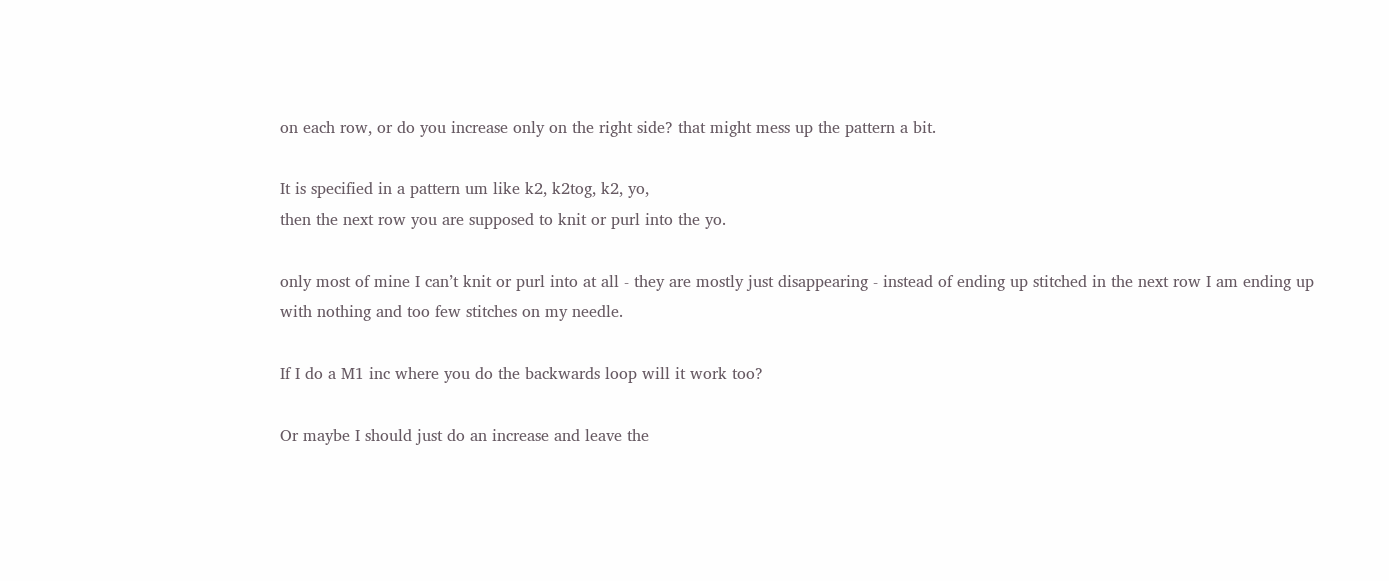on each row, or do you increase only on the right side? that might mess up the pattern a bit.

It is specified in a pattern um like k2, k2tog, k2, yo,
then the next row you are supposed to knit or purl into the yo.

only most of mine I can’t knit or purl into at all - they are mostly just disappearing - instead of ending up stitched in the next row I am ending up with nothing and too few stitches on my needle.

If I do a M1 inc where you do the backwards loop will it work too?

Or maybe I should just do an increase and leave the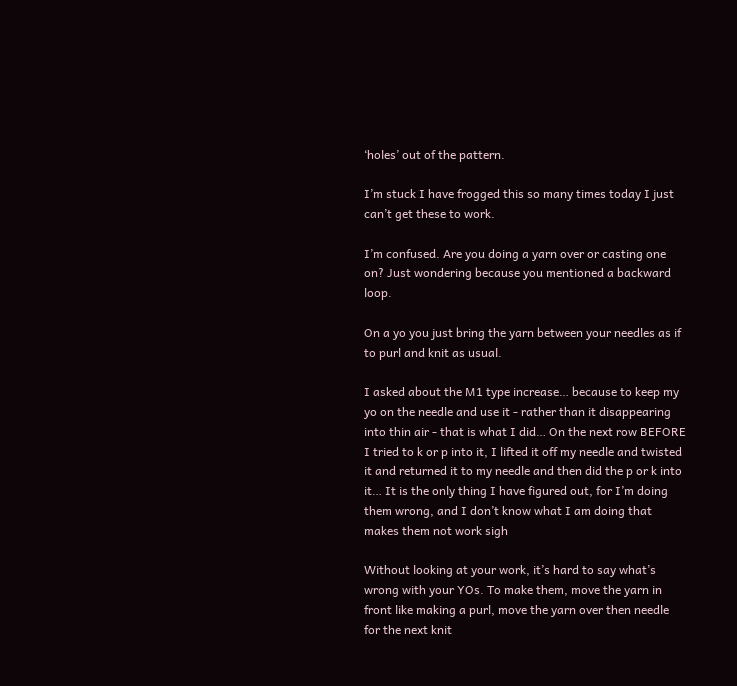‘holes’ out of the pattern.

I’m stuck I have frogged this so many times today I just can’t get these to work.

I’m confused. Are you doing a yarn over or casting one on? Just wondering because you mentioned a backward loop.

On a yo you just bring the yarn between your needles as if to purl and knit as usual.

I asked about the M1 type increase… because to keep my yo on the needle and use it - rather than it disappearing into thin air - that is what I did… On the next row BEFORE I tried to k or p into it, I lifted it off my needle and twisted it and returned it to my needle and then did the p or k into it… It is the only thing I have figured out, for I’m doing them wrong, and I don’t know what I am doing that makes them not work sigh

Without looking at your work, it’s hard to say what’s wrong with your YOs. To make them, move the yarn in front like making a purl, move the yarn over then needle for the next knit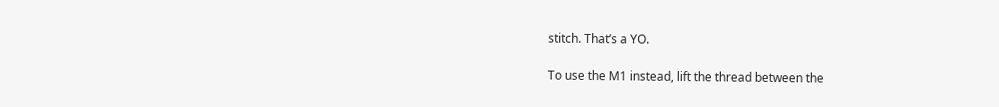stitch. That’s a YO.

To use the M1 instead, lift the thread between the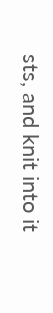sts, and knit into it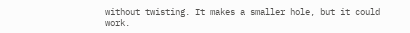without twisting. It makes a smaller hole, but it could work.